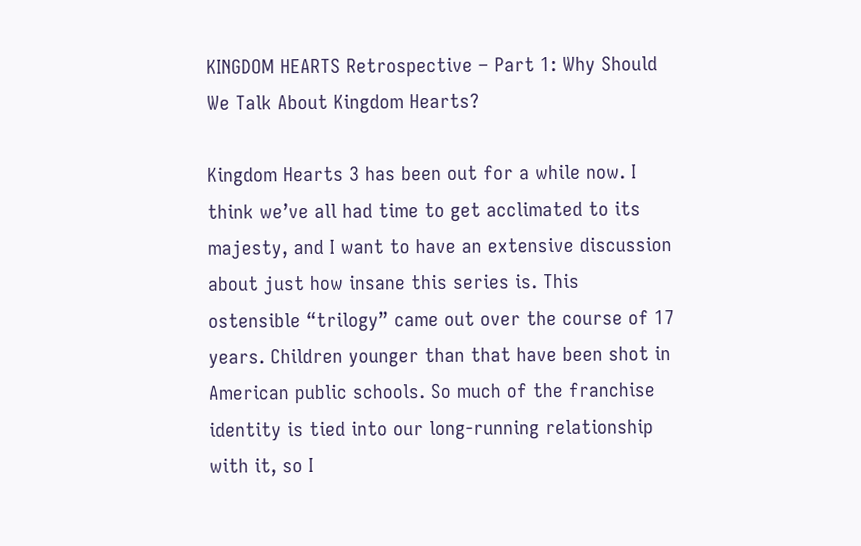KINGDOM HEARTS Retrospective – Part 1: Why Should We Talk About Kingdom Hearts?

Kingdom Hearts 3 has been out for a while now. I think we’ve all had time to get acclimated to its majesty, and I want to have an extensive discussion about just how insane this series is. This ostensible “trilogy” came out over the course of 17 years. Children younger than that have been shot in American public schools. So much of the franchise identity is tied into our long-running relationship with it, so I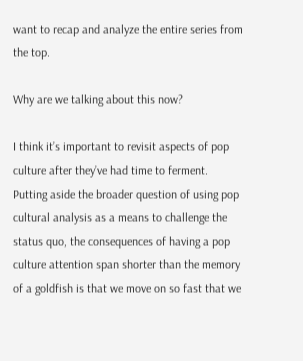want to recap and analyze the entire series from the top.

Why are we talking about this now?

I think it’s important to revisit aspects of pop culture after they’ve had time to ferment. Putting aside the broader question of using pop cultural analysis as a means to challenge the status quo, the consequences of having a pop culture attention span shorter than the memory of a goldfish is that we move on so fast that we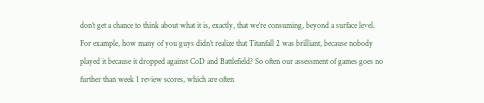don’t get a chance to think about what it is, exactly, that we’re consuming, beyond a surface level. For example, how many of you guys didn’t realize that Titanfall 2 was brilliant, because nobody played it because it dropped against CoD and Battlefield? So often our assessment of games goes no further than week 1 review scores, which are often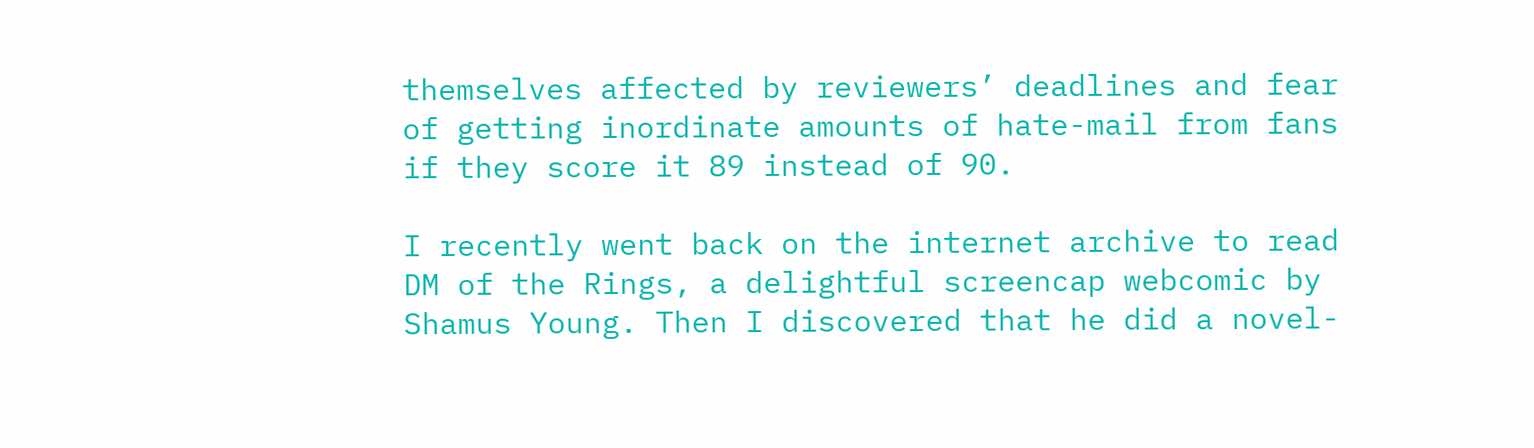themselves affected by reviewers’ deadlines and fear of getting inordinate amounts of hate-mail from fans if they score it 89 instead of 90.

I recently went back on the internet archive to read DM of the Rings, a delightful screencap webcomic by Shamus Young. Then I discovered that he did a novel-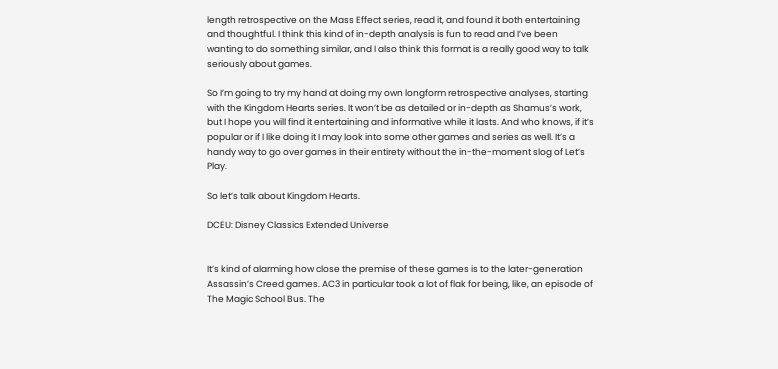length retrospective on the Mass Effect series, read it, and found it both entertaining and thoughtful. I think this kind of in-depth analysis is fun to read and I’ve been wanting to do something similar, and I also think this format is a really good way to talk seriously about games.

So I’m going to try my hand at doing my own longform retrospective analyses, starting with the Kingdom Hearts series. It won’t be as detailed or in-depth as Shamus’s work, but I hope you will find it entertaining and informative while it lasts. And who knows, if it’s popular or if I like doing it I may look into some other games and series as well. It’s a handy way to go over games in their entirety without the in-the-moment slog of Let’s Play.

So let’s talk about Kingdom Hearts.

DCEU: Disney Classics Extended Universe


It’s kind of alarming how close the premise of these games is to the later-generation Assassin’s Creed games. AC3 in particular took a lot of flak for being, like, an episode of The Magic School Bus. The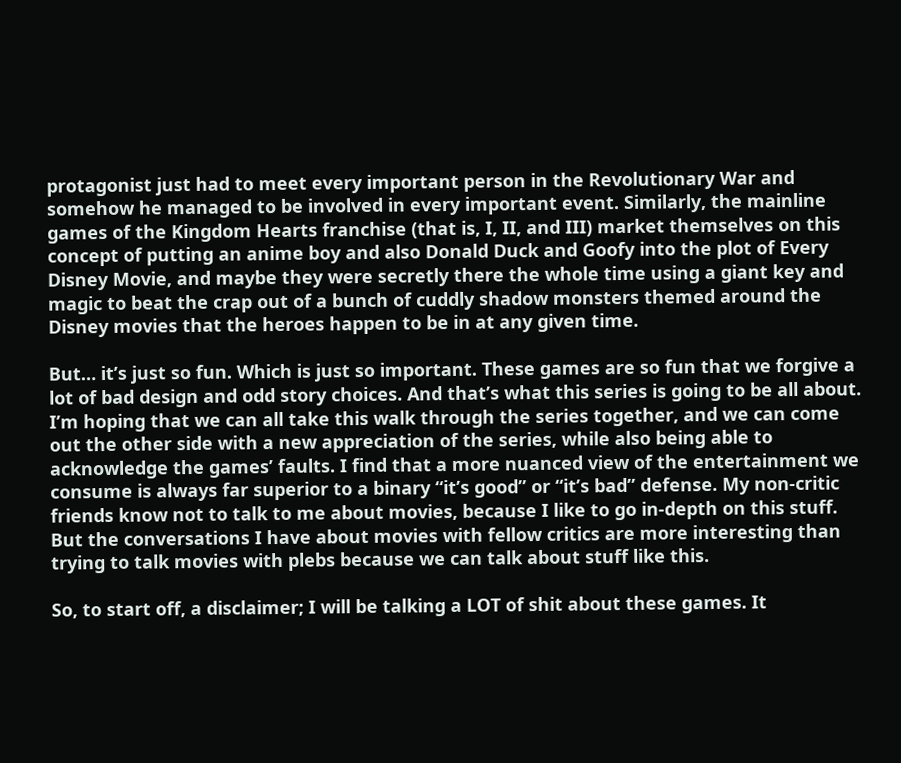protagonist just had to meet every important person in the Revolutionary War and somehow he managed to be involved in every important event. Similarly, the mainline games of the Kingdom Hearts franchise (that is, I, II, and III) market themselves on this concept of putting an anime boy and also Donald Duck and Goofy into the plot of Every Disney Movie, and maybe they were secretly there the whole time using a giant key and magic to beat the crap out of a bunch of cuddly shadow monsters themed around the Disney movies that the heroes happen to be in at any given time.

But… it’s just so fun. Which is just so important. These games are so fun that we forgive a lot of bad design and odd story choices. And that’s what this series is going to be all about. I’m hoping that we can all take this walk through the series together, and we can come out the other side with a new appreciation of the series, while also being able to acknowledge the games’ faults. I find that a more nuanced view of the entertainment we consume is always far superior to a binary “it’s good” or “it’s bad” defense. My non-critic friends know not to talk to me about movies, because I like to go in-depth on this stuff. But the conversations I have about movies with fellow critics are more interesting than trying to talk movies with plebs because we can talk about stuff like this.

So, to start off, a disclaimer; I will be talking a LOT of shit about these games. It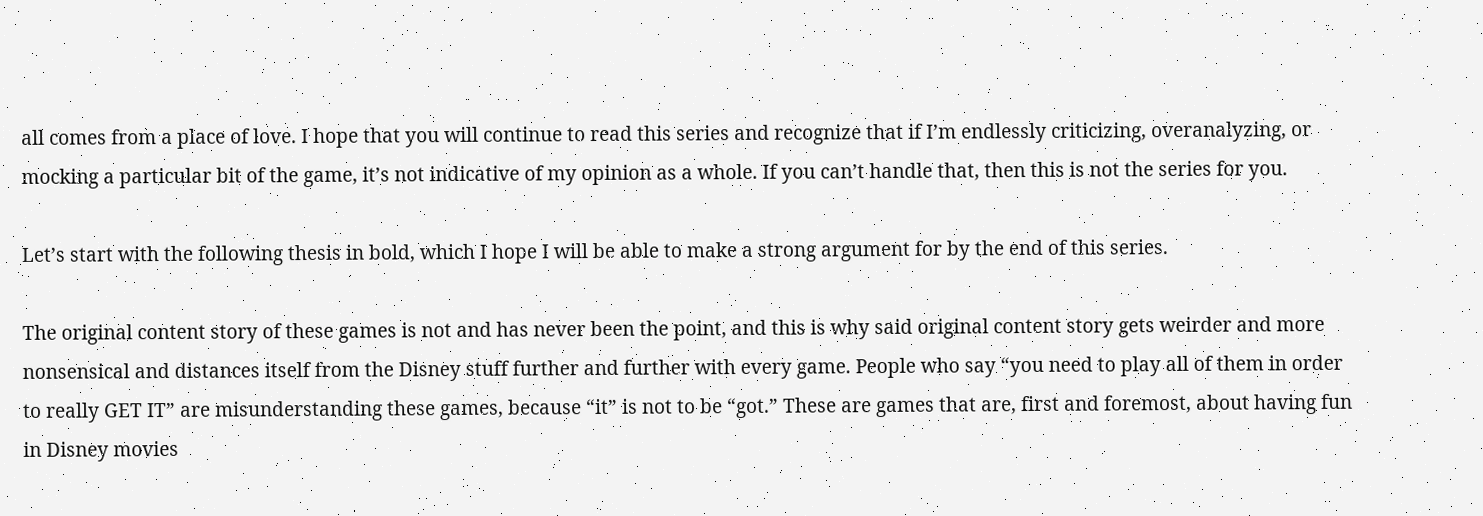all comes from a place of love. I hope that you will continue to read this series and recognize that if I’m endlessly criticizing, overanalyzing, or mocking a particular bit of the game, it’s not indicative of my opinion as a whole. If you can’t handle that, then this is not the series for you.

Let’s start with the following thesis in bold, which I hope I will be able to make a strong argument for by the end of this series.

The original content story of these games is not and has never been the point, and this is why said original content story gets weirder and more nonsensical and distances itself from the Disney stuff further and further with every game. People who say “you need to play all of them in order to really GET IT” are misunderstanding these games, because “it” is not to be “got.” These are games that are, first and foremost, about having fun in Disney movies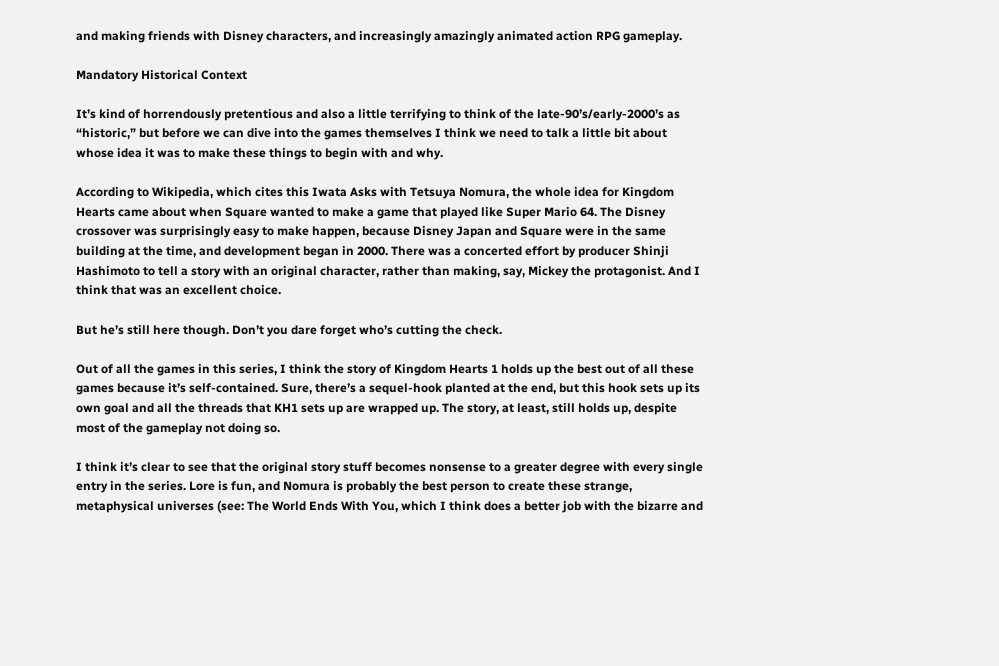and making friends with Disney characters, and increasingly amazingly animated action RPG gameplay.

Mandatory Historical Context

It’s kind of horrendously pretentious and also a little terrifying to think of the late-90’s/early-2000’s as “historic,” but before we can dive into the games themselves I think we need to talk a little bit about whose idea it was to make these things to begin with and why.

According to Wikipedia, which cites this Iwata Asks with Tetsuya Nomura, the whole idea for Kingdom Hearts came about when Square wanted to make a game that played like Super Mario 64. The Disney crossover was surprisingly easy to make happen, because Disney Japan and Square were in the same building at the time, and development began in 2000. There was a concerted effort by producer Shinji Hashimoto to tell a story with an original character, rather than making, say, Mickey the protagonist. And I think that was an excellent choice.

But he’s still here though. Don’t you dare forget who’s cutting the check.

Out of all the games in this series, I think the story of Kingdom Hearts 1 holds up the best out of all these games because it’s self-contained. Sure, there’s a sequel-hook planted at the end, but this hook sets up its own goal and all the threads that KH1 sets up are wrapped up. The story, at least, still holds up, despite most of the gameplay not doing so.

I think it’s clear to see that the original story stuff becomes nonsense to a greater degree with every single entry in the series. Lore is fun, and Nomura is probably the best person to create these strange, metaphysical universes (see: The World Ends With You, which I think does a better job with the bizarre and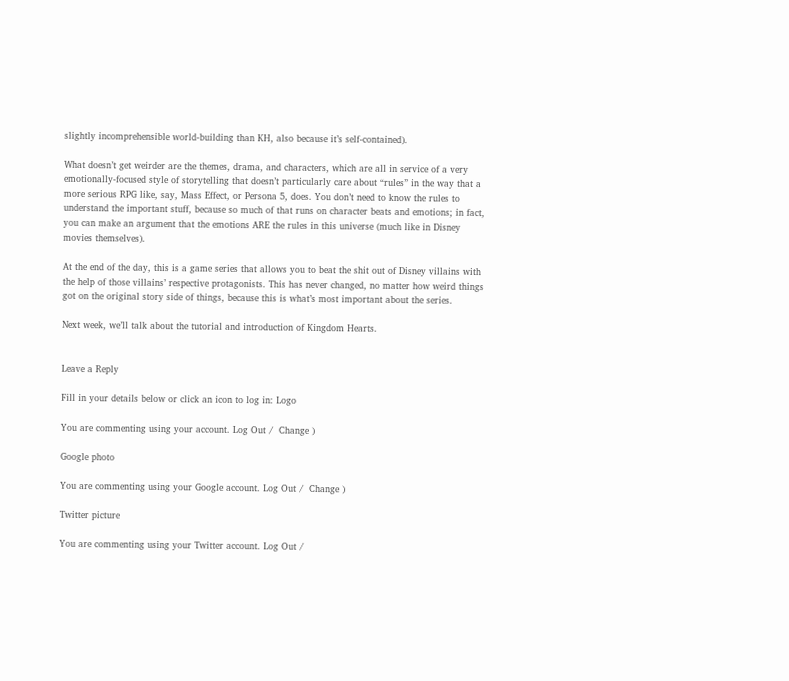slightly incomprehensible world-building than KH, also because it’s self-contained).

What doesn’t get weirder are the themes, drama, and characters, which are all in service of a very emotionally-focused style of storytelling that doesn’t particularly care about “rules” in the way that a more serious RPG like, say, Mass Effect, or Persona 5, does. You don’t need to know the rules to understand the important stuff, because so much of that runs on character beats and emotions; in fact, you can make an argument that the emotions ARE the rules in this universe (much like in Disney movies themselves).

At the end of the day, this is a game series that allows you to beat the shit out of Disney villains with the help of those villains’ respective protagonists. This has never changed, no matter how weird things got on the original story side of things, because this is what’s most important about the series.

Next week, we’ll talk about the tutorial and introduction of Kingdom Hearts.


Leave a Reply

Fill in your details below or click an icon to log in: Logo

You are commenting using your account. Log Out /  Change )

Google photo

You are commenting using your Google account. Log Out /  Change )

Twitter picture

You are commenting using your Twitter account. Log Out /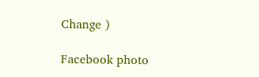Change )

Facebook photo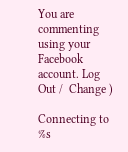You are commenting using your Facebook account. Log Out /  Change )

Connecting to %s